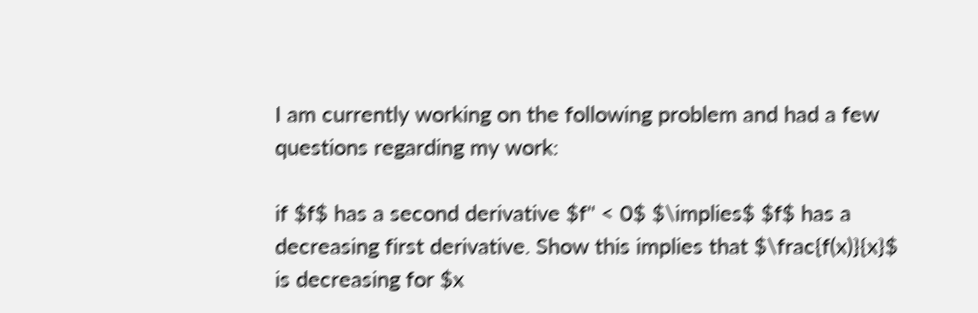I am currently working on the following problem and had a few questions regarding my work:

if $f$ has a second derivative $f'' < 0$ $\implies$ $f$ has a decreasing first derivative. Show this implies that $\frac{f(x)}{x}$ is decreasing for $x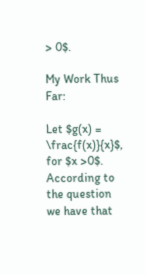> 0$.

My Work Thus Far:

Let $g(x) = \frac{f(x)}{x}$, for $x >0$. According to the question we have that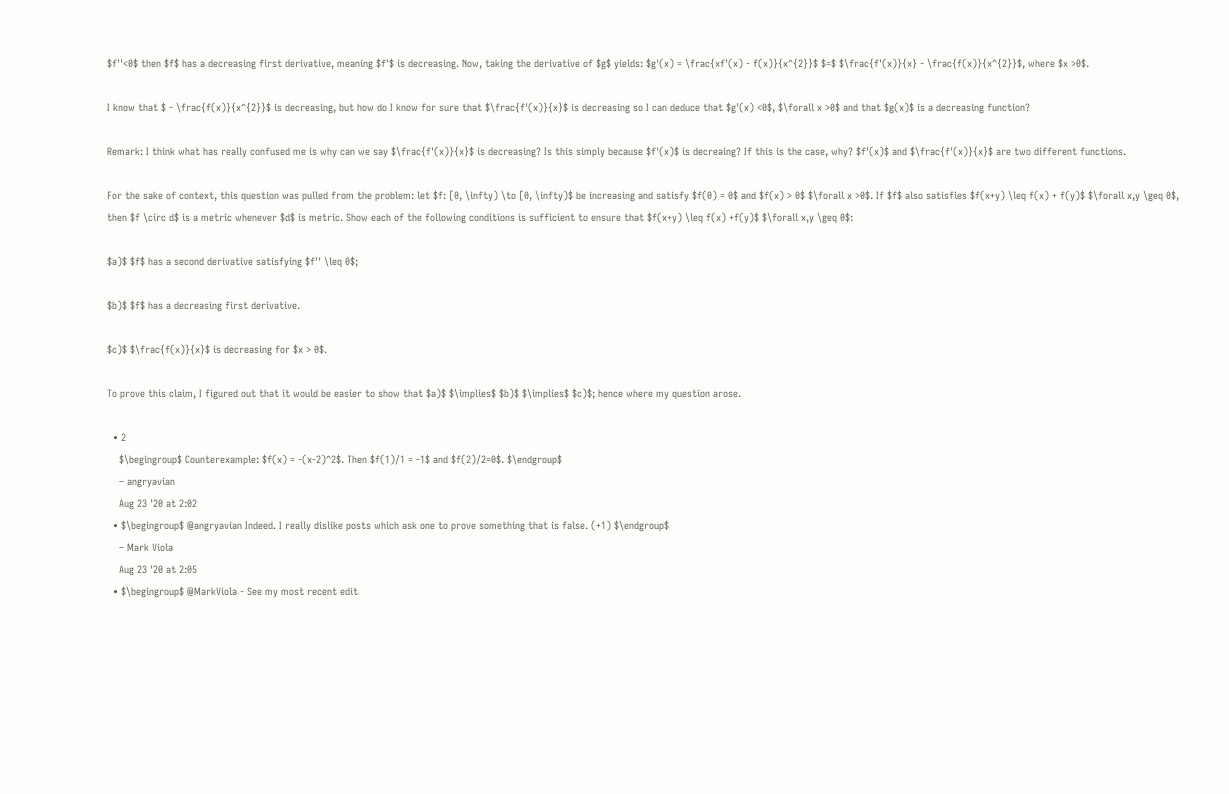$f''<0$ then $f$ has a decreasing first derivative, meaning $f'$ is decreasing. Now, taking the derivative of $g$ yields: $g'(x) = \frac{xf'(x) - f(x)}{x^{2}}$ $=$ $\frac{f'(x)}{x} - \frac{f(x)}{x^{2}}$, where $x >0$.

I know that $ - \frac{f(x)}{x^{2}}$ is decreasing, but how do I know for sure that $\frac{f'(x)}{x}$ is decreasing so I can deduce that $g'(x) <0$, $\forall x >0$ and that $g(x)$ is a decreasing function?

Remark: I think what has really confused me is why can we say $\frac{f'(x)}{x}$ is decreasing? Is this simply because $f'(x)$ is decreaing? If this is the case, why? $f'(x)$ and $\frac{f'(x)}{x}$ are two different functions.

For the sake of context, this question was pulled from the problem: let $f: [0, \infty) \to [0, \infty)$ be increasing and satisfy $f(0) = 0$ and $f(x) > 0$ $\forall x >0$. If $f$ also satisfies $f(x+y) \leq f(x) + f(y)$ $\forall x,y \geq 0$, then $f \circ d$ is a metric whenever $d$ is metric. Show each of the following conditions is sufficient to ensure that $f(x+y) \leq f(x) +f(y)$ $\forall x,y \geq 0$:

$a)$ $f$ has a second derivative satisfying $f'' \leq 0$;

$b)$ $f$ has a decreasing first derivative.

$c)$ $\frac{f(x)}{x}$ is decreasing for $x > 0$.

To prove this claim, I figured out that it would be easier to show that $a)$ $\implies$ $b)$ $\implies$ $c)$; hence where my question arose.

  • 2
    $\begingroup$ Counterexample: $f(x) = -(x-2)^2$. Then $f(1)/1 = -1$ and $f(2)/2=0$. $\endgroup$
    – angryavian
    Aug 23 '20 at 2:02
  • $\begingroup$ @angryavian Indeed. I really dislike posts which ask one to prove something that is false. (+1) $\endgroup$
    – Mark Viola
    Aug 23 '20 at 2:05
  • $\begingroup$ @MarkViola - See my most recent edit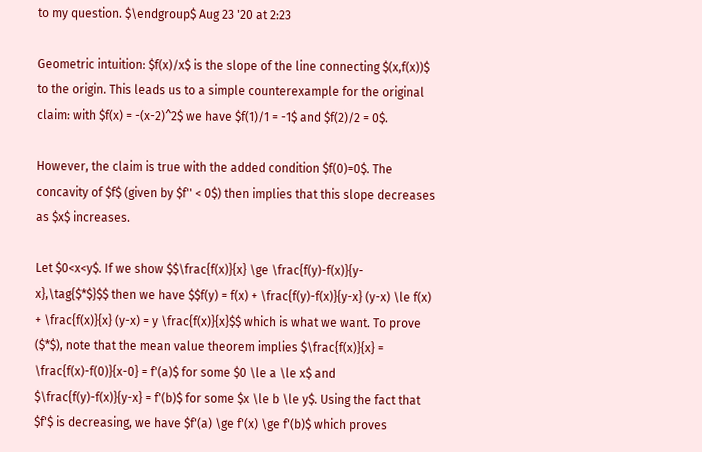to my question. $\endgroup$ Aug 23 '20 at 2:23

Geometric intuition: $f(x)/x$ is the slope of the line connecting $(x,f(x))$ to the origin. This leads us to a simple counterexample for the original claim: with $f(x) = -(x-2)^2$ we have $f(1)/1 = -1$ and $f(2)/2 = 0$.

However, the claim is true with the added condition $f(0)=0$. The concavity of $f$ (given by $f'' < 0$) then implies that this slope decreases as $x$ increases.

Let $0<x<y$. If we show $$\frac{f(x)}{x} \ge \frac{f(y)-f(x)}{y-x},\tag{$*$}$$ then we have $$f(y) = f(x) + \frac{f(y)-f(x)}{y-x} (y-x) \le f(x) + \frac{f(x)}{x} (y-x) = y \frac{f(x)}{x}$$ which is what we want. To prove ($*$), note that the mean value theorem implies $\frac{f(x)}{x} = \frac{f(x)-f(0)}{x-0} = f'(a)$ for some $0 \le a \le x$ and $\frac{f(y)-f(x)}{y-x} = f'(b)$ for some $x \le b \le y$. Using the fact that $f'$ is decreasing, we have $f'(a) \ge f'(x) \ge f'(b)$ which proves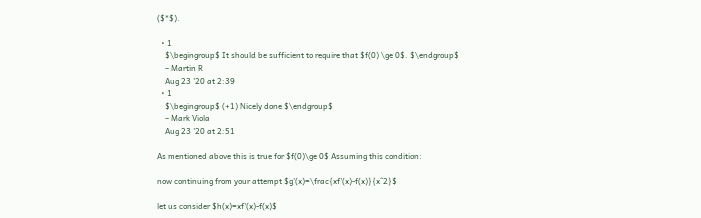($*$).

  • 1
    $\begingroup$ It should be sufficient to require that $f(0) \ge 0$. $\endgroup$
    – Martin R
    Aug 23 '20 at 2:39
  • 1
    $\begingroup$ (+1) Nicely done $\endgroup$
    – Mark Viola
    Aug 23 '20 at 2:51

As mentioned above this is true for $f(0)\ge 0$ Assuming this condition:

now continuing from your attempt $g'(x)=\frac{xf'(x)-f(x)}{x^2}$

let us consider $h(x)=xf'(x)-f(x)$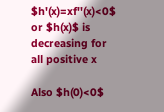$h'(x)=xf''(x)<0$ or $h(x)$ is decreasing for all positive x

Also $h(0)<0$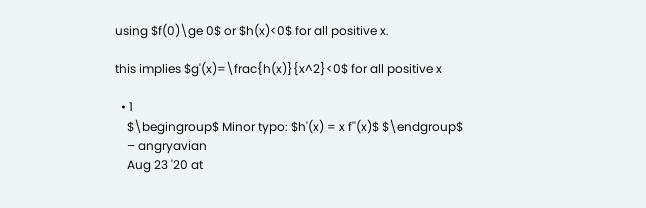using $f(0)\ge 0$ or $h(x)<0$ for all positive x.

this implies $g'(x)=\frac{h(x)}{x^2}<0$ for all positive x

  • 1
    $\begingroup$ Minor typo: $h'(x) = x f''(x)$ $\endgroup$
    – angryavian
    Aug 23 '20 at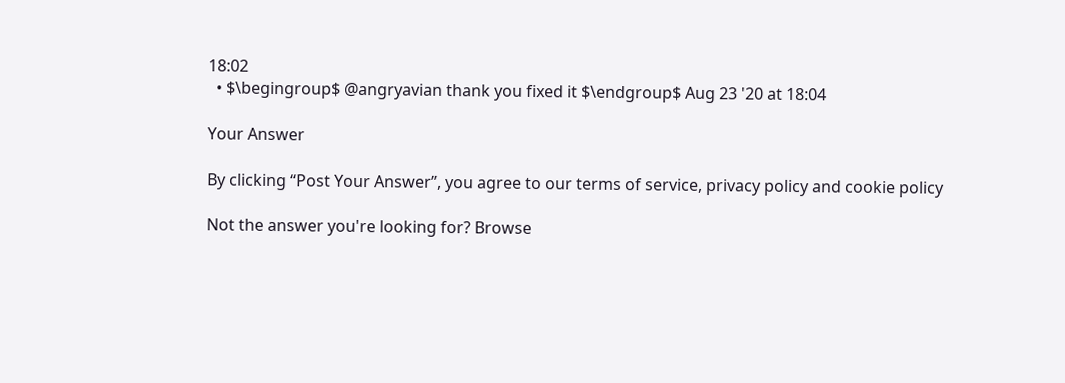18:02
  • $\begingroup$ @angryavian thank you fixed it $\endgroup$ Aug 23 '20 at 18:04

Your Answer

By clicking “Post Your Answer”, you agree to our terms of service, privacy policy and cookie policy

Not the answer you're looking for? Browse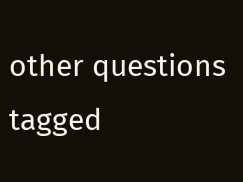other questions tagged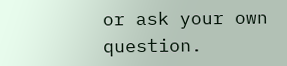or ask your own question.